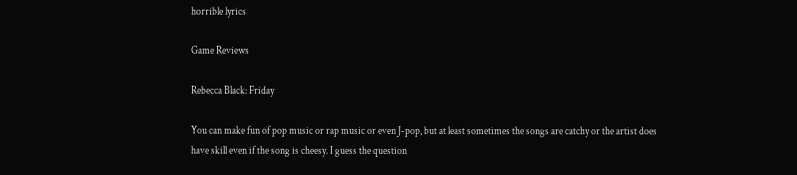horrible lyrics

Game Reviews

Rebecca Black: Friday

You can make fun of pop music or rap music or even J-pop, but at least sometimes the songs are catchy or the artist does have skill even if the song is cheesy. I guess the question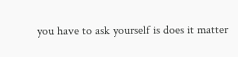you have to ask yourself is does it matter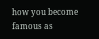how you become famous as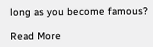long as you become famous?

Read More